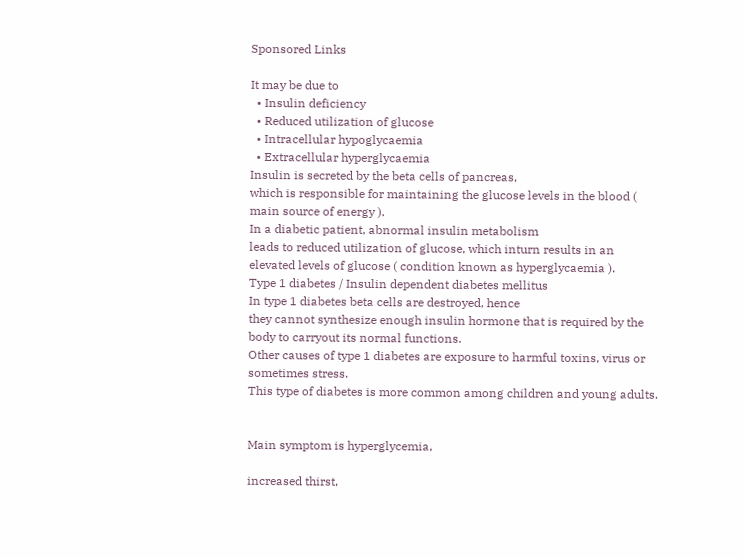Sponsored Links

It may be due to
  • Insulin deficiency
  • Reduced utilization of glucose
  • Intracellular hypoglycaemia
  • Extracellular hyperglycaemia
Insulin is secreted by the beta cells of pancreas,
which is responsible for maintaining the glucose levels in the blood (
main source of energy ).
In a diabetic patient, abnormal insulin metabolism
leads to reduced utilization of glucose, which inturn results in an
elevated levels of glucose ( condition known as hyperglycaemia ).
Type 1 diabetes / Insulin dependent diabetes mellitus
In type 1 diabetes beta cells are destroyed, hence
they cannot synthesize enough insulin hormone that is required by the
body to carryout its normal functions.
Other causes of type 1 diabetes are exposure to harmful toxins, virus or sometimes stress.
This type of diabetes is more common among children and young adults.


Main symptom is hyperglycemia,

increased thirst,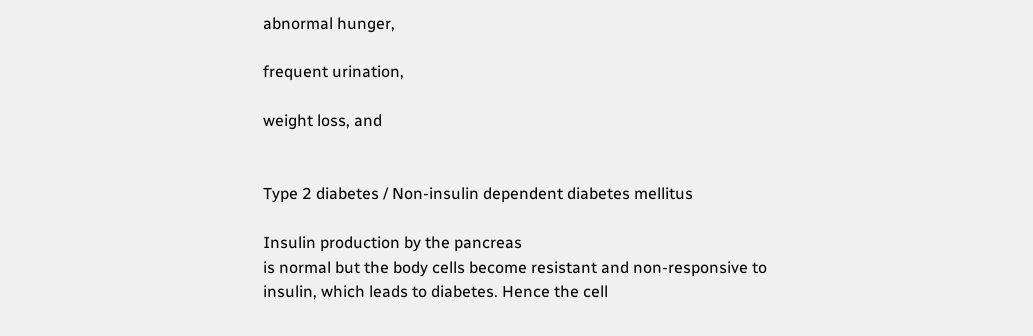abnormal hunger,

frequent urination,

weight loss, and


Type 2 diabetes / Non-insulin dependent diabetes mellitus

Insulin production by the pancreas
is normal but the body cells become resistant and non-responsive to
insulin, which leads to diabetes. Hence the cell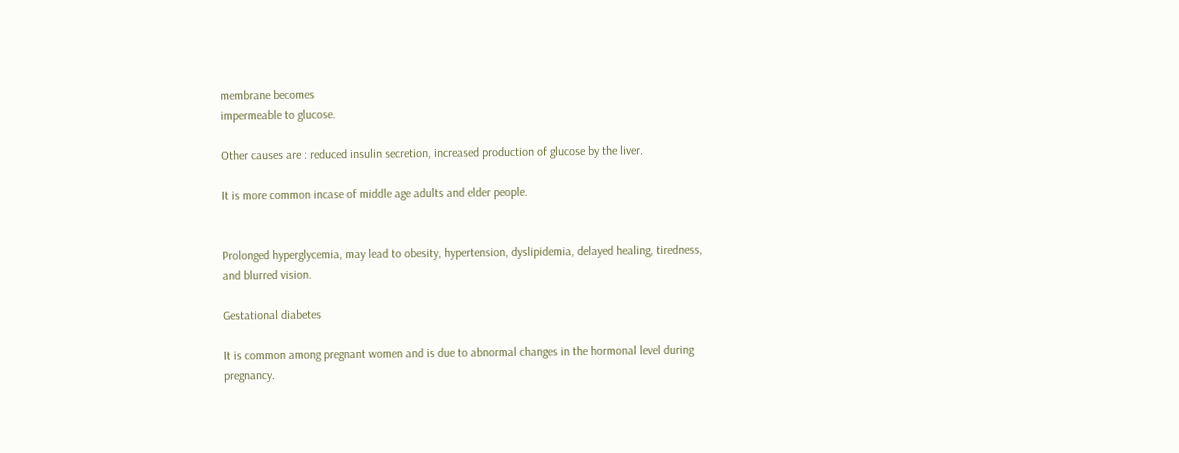membrane becomes
impermeable to glucose.

Other causes are : reduced insulin secretion, increased production of glucose by the liver.

It is more common incase of middle age adults and elder people.


Prolonged hyperglycemia, may lead to obesity, hypertension, dyslipidemia, delayed healing, tiredness, and blurred vision.

Gestational diabetes

It is common among pregnant women and is due to abnormal changes in the hormonal level during pregnancy.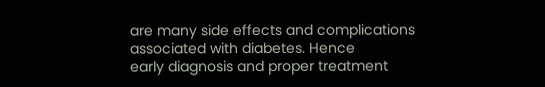are many side effects and complications associated with diabetes. Hence
early diagnosis and proper treatment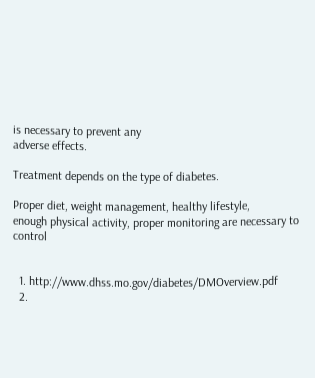is necessary to prevent any
adverse effects.

Treatment depends on the type of diabetes.

Proper diet, weight management, healthy lifestyle,
enough physical activity, proper monitoring are necessary to control


  1. http://www.dhss.mo.gov/diabetes/DMOverview.pdf
  2.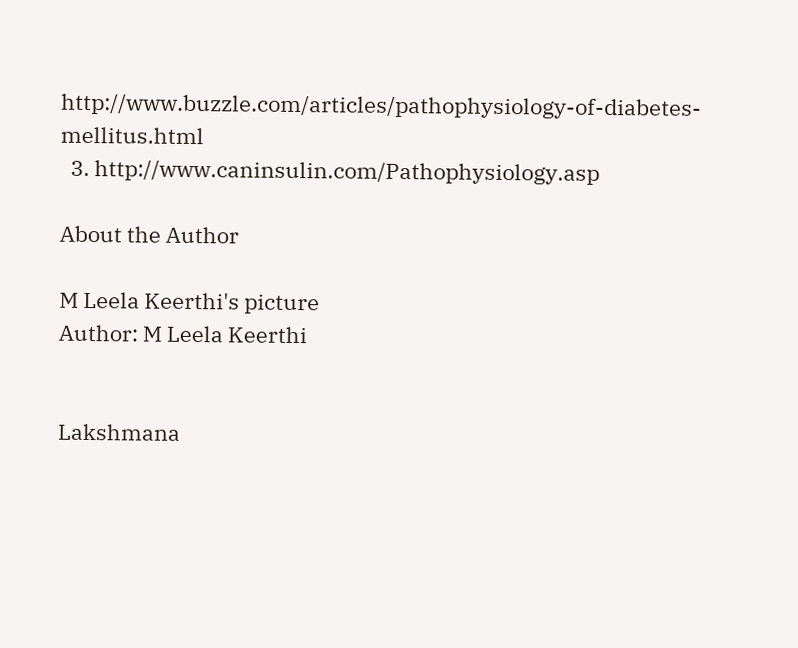http://www.buzzle.com/articles/pathophysiology-of-diabetes-mellitus.html
  3. http://www.caninsulin.com/Pathophysiology.asp

About the Author

M Leela Keerthi's picture
Author: M Leela Keerthi


Lakshmana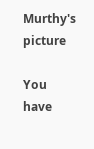Murthy's picture

You have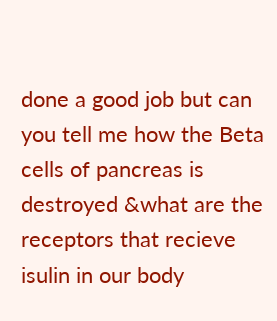done a good job but can you tell me how the Beta cells of pancreas is destroyed &what are the receptors that recieve isulin in our body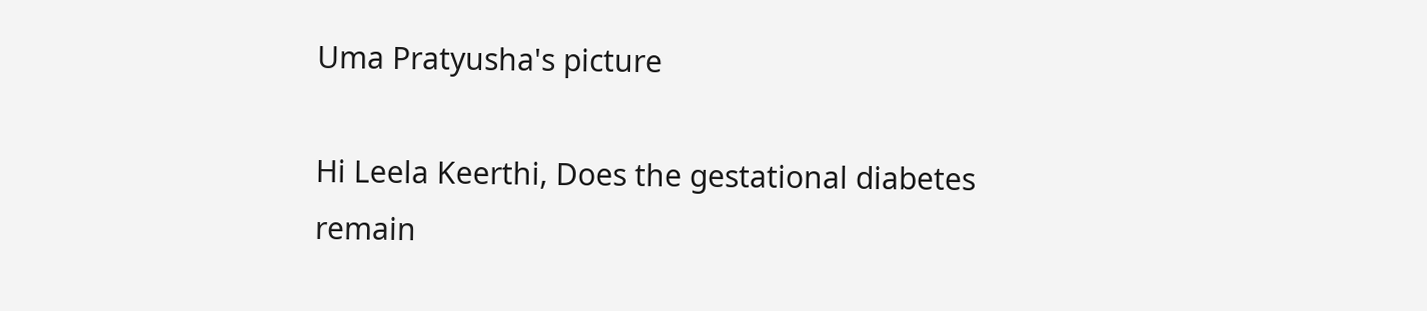Uma Pratyusha's picture

Hi Leela Keerthi, Does the gestational diabetes remain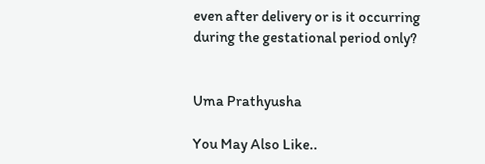even after delivery or is it occurring during the gestational period only?


Uma Prathyusha

You May Also Like..